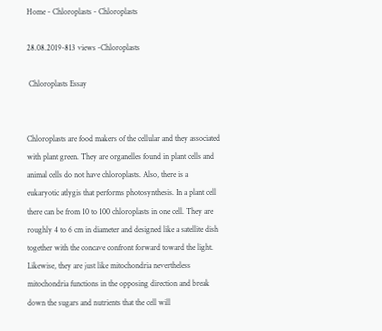Home - Chloroplasts - Chloroplasts

28.08.2019-813 views -Chloroplasts

 Chloroplasts Essay


Chloroplasts are food makers of the cellular and they associated with plant green. They are organelles found in plant cells and animal cells do not have chloroplasts. Also, there is a eukaryotic atlygis that performs photosynthesis. In a plant cell there can be from 10 to 100 chloroplasts in one cell. They are roughly 4 to 6 cm in diameter and designed like a satellite dish together with the concave confront forward toward the light. Likewise, they are just like mitochondria nevertheless mitochondria functions in the opposing direction and break down the sugars and nutrients that the cell will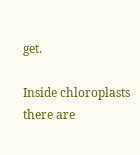get.

Inside chloroplasts there are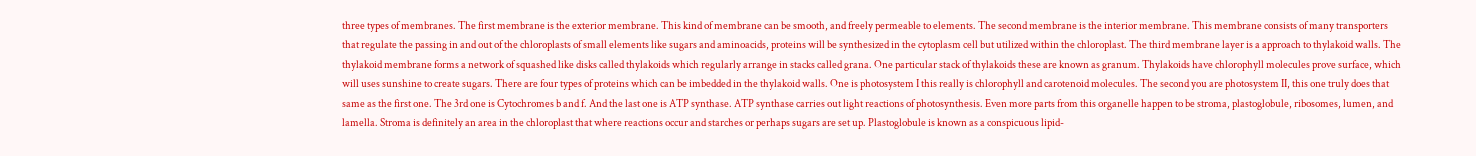three types of membranes. The first membrane is the exterior membrane. This kind of membrane can be smooth, and freely permeable to elements. The second membrane is the interior membrane. This membrane consists of many transporters that regulate the passing in and out of the chloroplasts of small elements like sugars and aminoacids, proteins will be synthesized in the cytoplasm cell but utilized within the chloroplast. The third membrane layer is a approach to thylakoid walls. The thylakoid membrane forms a network of squashed like disks called thylakoids which regularly arrange in stacks called grana. One particular stack of thylakoids these are known as granum. Thylakoids have chlorophyll molecules prove surface, which will uses sunshine to create sugars. There are four types of proteins which can be imbedded in the thylakoid walls. One is photosystem I this really is chlorophyll and carotenoid molecules. The second you are photosystem II, this one truly does that same as the first one. The 3rd one is Cytochromes b and f. And the last one is ATP synthase. ATP synthase carries out light reactions of photosynthesis. Even more parts from this organelle happen to be stroma, plastoglobule, ribosomes, lumen, and lamella. Stroma is definitely an area in the chloroplast that where reactions occur and starches or perhaps sugars are set up. Plastoglobule is known as a conspicuous lipid-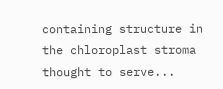containing structure in the chloroplast stroma thought to serve...